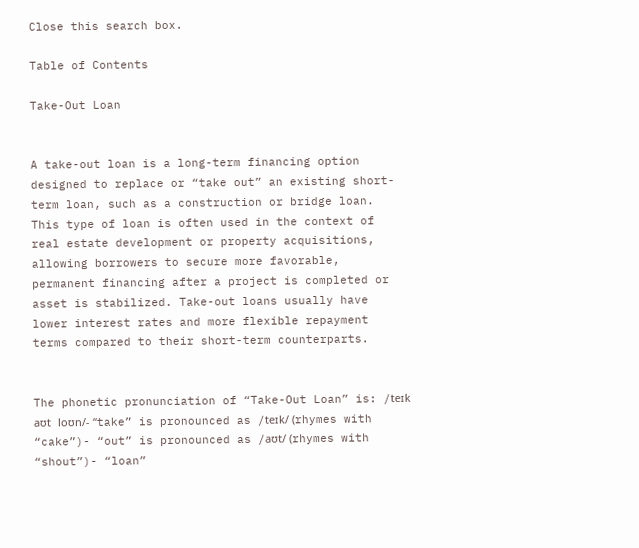Close this search box.

Table of Contents

Take-Out Loan


A take-out loan is a long-term financing option designed to replace or “take out” an existing short-term loan, such as a construction or bridge loan. This type of loan is often used in the context of real estate development or property acquisitions, allowing borrowers to secure more favorable, permanent financing after a project is completed or asset is stabilized. Take-out loans usually have lower interest rates and more flexible repayment terms compared to their short-term counterparts.


The phonetic pronunciation of “Take-Out Loan” is: /teɪk aʊt loʊn/- “take” is pronounced as /teɪk/ (rhymes with “cake”)- “out” is pronounced as /aʊt/ (rhymes with “shout”)- “loan”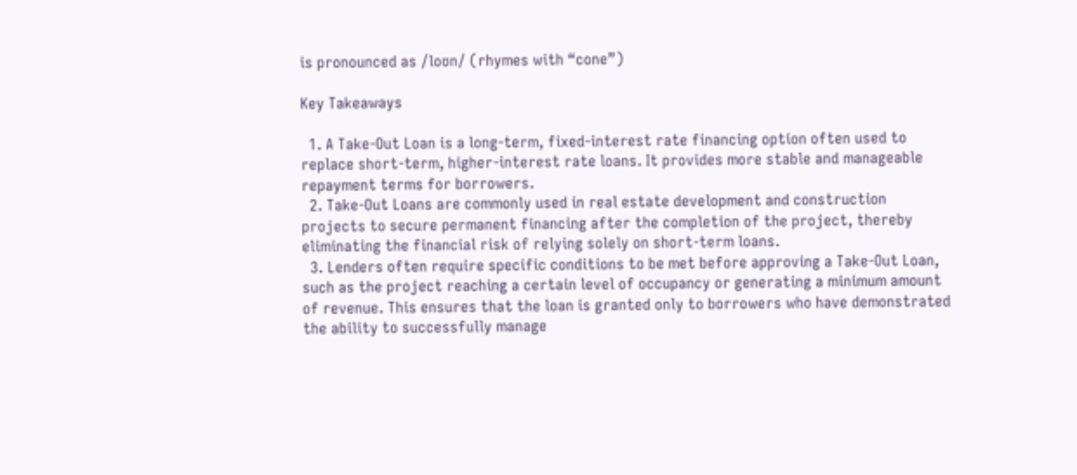is pronounced as /loʊn/ (rhymes with “cone”)

Key Takeaways

  1. A Take-Out Loan is a long-term, fixed-interest rate financing option often used to replace short-term, higher-interest rate loans. It provides more stable and manageable repayment terms for borrowers.
  2. Take-Out Loans are commonly used in real estate development and construction projects to secure permanent financing after the completion of the project, thereby eliminating the financial risk of relying solely on short-term loans.
  3. Lenders often require specific conditions to be met before approving a Take-Out Loan, such as the project reaching a certain level of occupancy or generating a minimum amount of revenue. This ensures that the loan is granted only to borrowers who have demonstrated the ability to successfully manage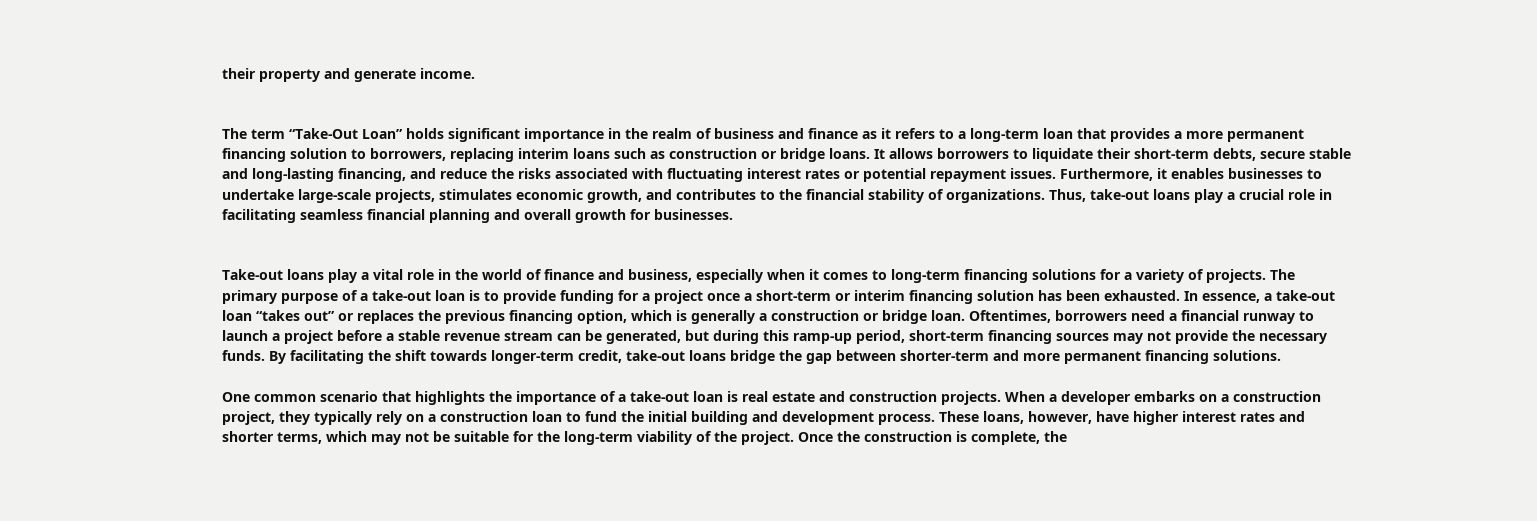their property and generate income.


The term “Take-Out Loan” holds significant importance in the realm of business and finance as it refers to a long-term loan that provides a more permanent financing solution to borrowers, replacing interim loans such as construction or bridge loans. It allows borrowers to liquidate their short-term debts, secure stable and long-lasting financing, and reduce the risks associated with fluctuating interest rates or potential repayment issues. Furthermore, it enables businesses to undertake large-scale projects, stimulates economic growth, and contributes to the financial stability of organizations. Thus, take-out loans play a crucial role in facilitating seamless financial planning and overall growth for businesses.


Take-out loans play a vital role in the world of finance and business, especially when it comes to long-term financing solutions for a variety of projects. The primary purpose of a take-out loan is to provide funding for a project once a short-term or interim financing solution has been exhausted. In essence, a take-out loan “takes out” or replaces the previous financing option, which is generally a construction or bridge loan. Oftentimes, borrowers need a financial runway to launch a project before a stable revenue stream can be generated, but during this ramp-up period, short-term financing sources may not provide the necessary funds. By facilitating the shift towards longer-term credit, take-out loans bridge the gap between shorter-term and more permanent financing solutions.

One common scenario that highlights the importance of a take-out loan is real estate and construction projects. When a developer embarks on a construction project, they typically rely on a construction loan to fund the initial building and development process. These loans, however, have higher interest rates and shorter terms, which may not be suitable for the long-term viability of the project. Once the construction is complete, the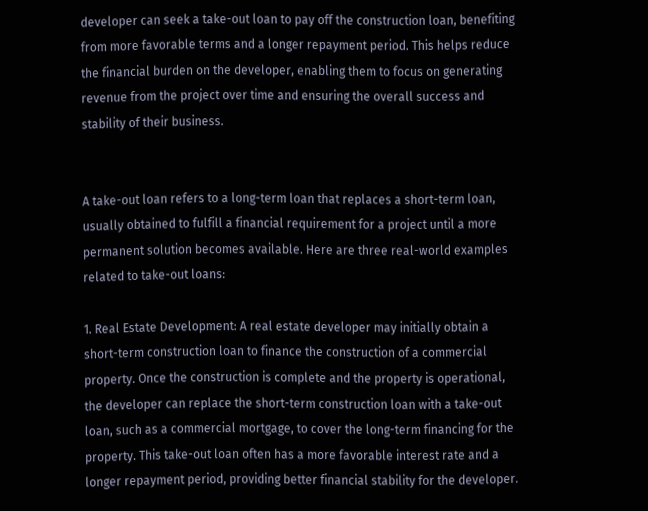developer can seek a take-out loan to pay off the construction loan, benefiting from more favorable terms and a longer repayment period. This helps reduce the financial burden on the developer, enabling them to focus on generating revenue from the project over time and ensuring the overall success and stability of their business.


A take-out loan refers to a long-term loan that replaces a short-term loan, usually obtained to fulfill a financial requirement for a project until a more permanent solution becomes available. Here are three real-world examples related to take-out loans:

1. Real Estate Development: A real estate developer may initially obtain a short-term construction loan to finance the construction of a commercial property. Once the construction is complete and the property is operational, the developer can replace the short-term construction loan with a take-out loan, such as a commercial mortgage, to cover the long-term financing for the property. This take-out loan often has a more favorable interest rate and a longer repayment period, providing better financial stability for the developer.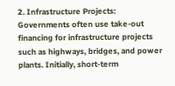2. Infrastructure Projects: Governments often use take-out financing for infrastructure projects such as highways, bridges, and power plants. Initially, short-term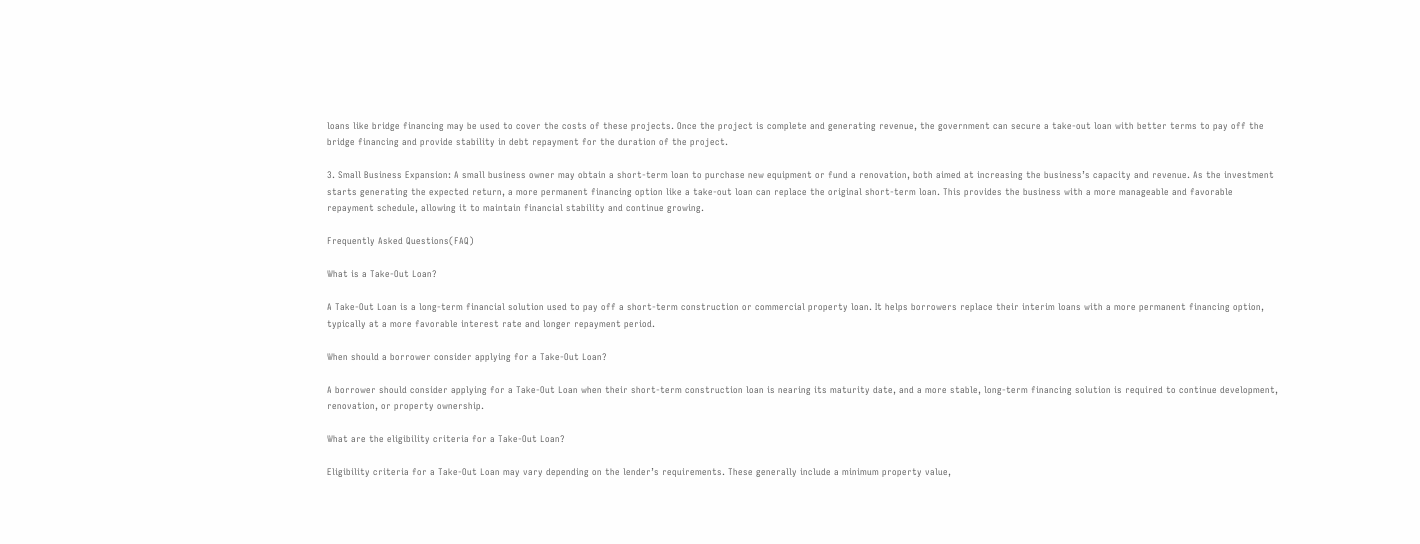loans like bridge financing may be used to cover the costs of these projects. Once the project is complete and generating revenue, the government can secure a take-out loan with better terms to pay off the bridge financing and provide stability in debt repayment for the duration of the project.

3. Small Business Expansion: A small business owner may obtain a short-term loan to purchase new equipment or fund a renovation, both aimed at increasing the business’s capacity and revenue. As the investment starts generating the expected return, a more permanent financing option like a take-out loan can replace the original short-term loan. This provides the business with a more manageable and favorable repayment schedule, allowing it to maintain financial stability and continue growing.

Frequently Asked Questions(FAQ)

What is a Take-Out Loan?

A Take-Out Loan is a long-term financial solution used to pay off a short-term construction or commercial property loan. It helps borrowers replace their interim loans with a more permanent financing option, typically at a more favorable interest rate and longer repayment period.

When should a borrower consider applying for a Take-Out Loan?

A borrower should consider applying for a Take-Out Loan when their short-term construction loan is nearing its maturity date, and a more stable, long-term financing solution is required to continue development, renovation, or property ownership.

What are the eligibility criteria for a Take-Out Loan?

Eligibility criteria for a Take-Out Loan may vary depending on the lender’s requirements. These generally include a minimum property value,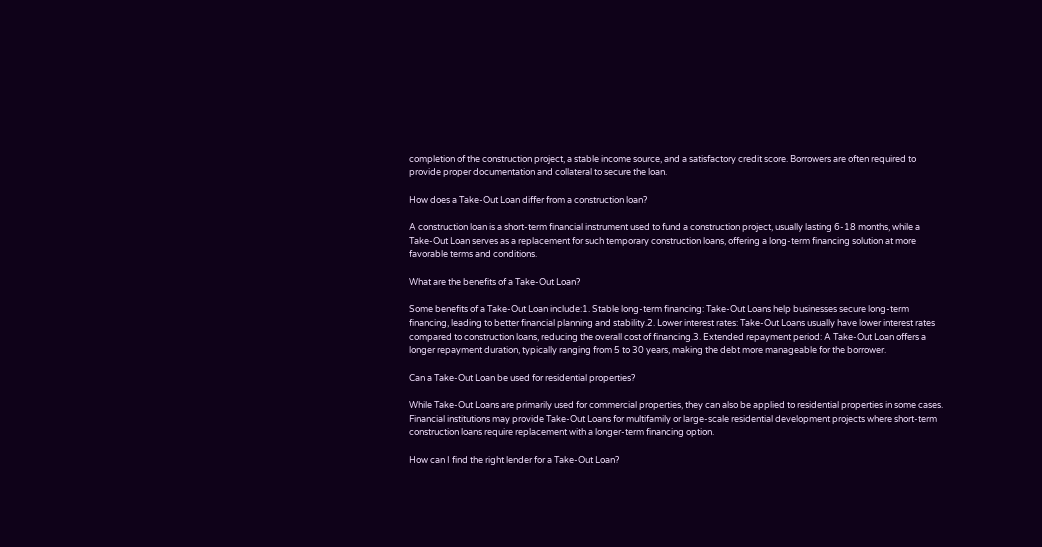completion of the construction project, a stable income source, and a satisfactory credit score. Borrowers are often required to provide proper documentation and collateral to secure the loan.

How does a Take-Out Loan differ from a construction loan?

A construction loan is a short-term financial instrument used to fund a construction project, usually lasting 6-18 months, while a Take-Out Loan serves as a replacement for such temporary construction loans, offering a long-term financing solution at more favorable terms and conditions.

What are the benefits of a Take-Out Loan?

Some benefits of a Take-Out Loan include:1. Stable long-term financing: Take-Out Loans help businesses secure long-term financing, leading to better financial planning and stability.2. Lower interest rates: Take-Out Loans usually have lower interest rates compared to construction loans, reducing the overall cost of financing.3. Extended repayment period: A Take-Out Loan offers a longer repayment duration, typically ranging from 5 to 30 years, making the debt more manageable for the borrower.

Can a Take-Out Loan be used for residential properties?

While Take-Out Loans are primarily used for commercial properties, they can also be applied to residential properties in some cases. Financial institutions may provide Take-Out Loans for multifamily or large-scale residential development projects where short-term construction loans require replacement with a longer-term financing option.

How can I find the right lender for a Take-Out Loan?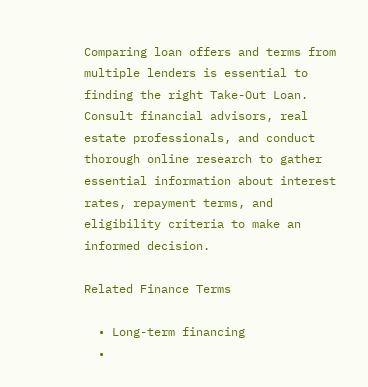Comparing loan offers and terms from multiple lenders is essential to finding the right Take-Out Loan. Consult financial advisors, real estate professionals, and conduct thorough online research to gather essential information about interest rates, repayment terms, and eligibility criteria to make an informed decision.

Related Finance Terms

  • Long-term financing
  •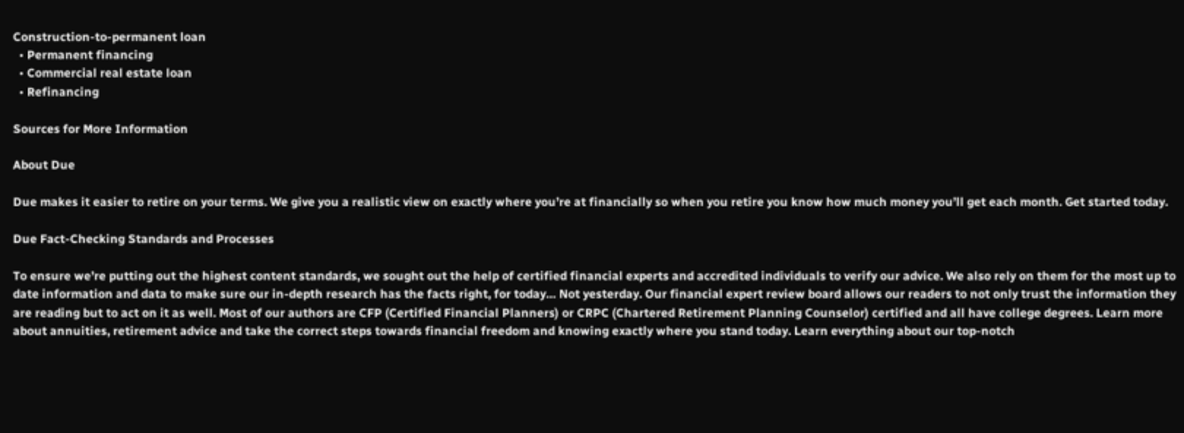Construction-to-permanent loan
  • Permanent financing
  • Commercial real estate loan
  • Refinancing

Sources for More Information

About Due

Due makes it easier to retire on your terms. We give you a realistic view on exactly where you’re at financially so when you retire you know how much money you’ll get each month. Get started today.

Due Fact-Checking Standards and Processes

To ensure we’re putting out the highest content standards, we sought out the help of certified financial experts and accredited individuals to verify our advice. We also rely on them for the most up to date information and data to make sure our in-depth research has the facts right, for today… Not yesterday. Our financial expert review board allows our readers to not only trust the information they are reading but to act on it as well. Most of our authors are CFP (Certified Financial Planners) or CRPC (Chartered Retirement Planning Counselor) certified and all have college degrees. Learn more about annuities, retirement advice and take the correct steps towards financial freedom and knowing exactly where you stand today. Learn everything about our top-notch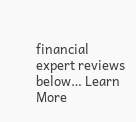financial expert reviews below… Learn More